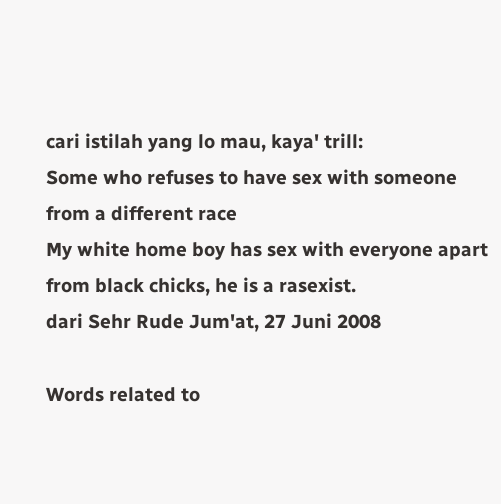cari istilah yang lo mau, kaya' trill:
Some who refuses to have sex with someone from a different race
My white home boy has sex with everyone apart from black chicks, he is a rasexist.
dari Sehr Rude Jum'at, 27 Juni 2008

Words related to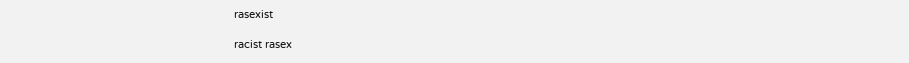rasexist

racist rasex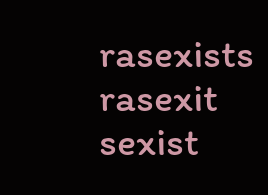rasexists rasexit sexist